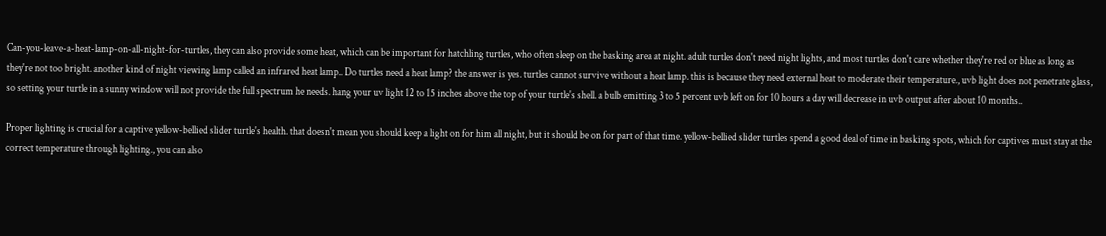Can-you-leave-a-heat-lamp-on-all-night-for-turtles, they can also provide some heat, which can be important for hatchling turtles, who often sleep on the basking area at night. adult turtles don't need night lights, and most turtles don't care whether they're red or blue as long as they're not too bright. another kind of night viewing lamp called an infrared heat lamp.. Do turtles need a heat lamp? the answer is yes. turtles cannot survive without a heat lamp. this is because they need external heat to moderate their temperature., uvb light does not penetrate glass, so setting your turtle in a sunny window will not provide the full spectrum he needs. hang your uv light 12 to 15 inches above the top of your turtle's shell. a bulb emitting 3 to 5 percent uvb left on for 10 hours a day will decrease in uvb output after about 10 months..

Proper lighting is crucial for a captive yellow-bellied slider turtle's health. that doesn't mean you should keep a light on for him all night, but it should be on for part of that time. yellow-bellied slider turtles spend a good deal of time in basking spots, which for captives must stay at the correct temperature through lighting., you can also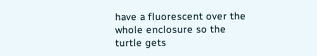have a fluorescent over the whole enclosure so the turtle gets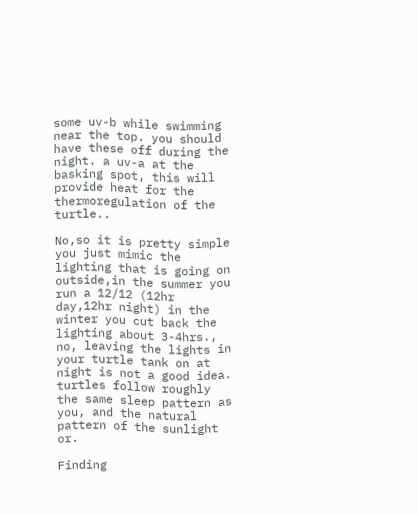some uv-b while swimming near the top. you should have these off during the night. a uv-a at the basking spot, this will provide heat for the thermoregulation of the turtle..

No,so it is pretty simple you just mimic the lighting that is going on outside,in the summer you run a 12/12 (12hr day,12hr night) in the winter you cut back the lighting about 3-4hrs., no, leaving the lights in your turtle tank on at night is not a good idea. turtles follow roughly the same sleep pattern as you, and the natural pattern of the sunlight or.

Finding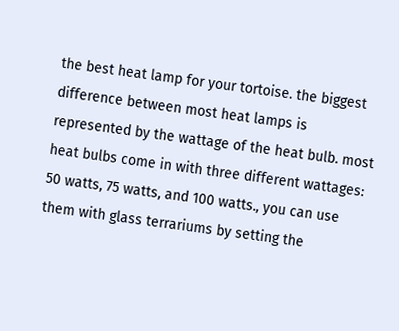the best heat lamp for your tortoise. the biggest difference between most heat lamps is represented by the wattage of the heat bulb. most heat bulbs come in with three different wattages: 50 watts, 75 watts, and 100 watts., you can use them with glass terrariums by setting the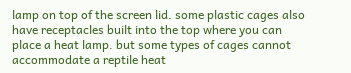lamp on top of the screen lid. some plastic cages also have receptacles built into the top where you can place a heat lamp. but some types of cages cannot accommodate a reptile heat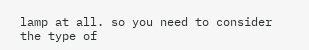lamp at all. so you need to consider the type of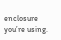enclosure you’re using.